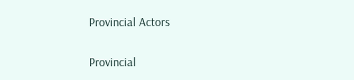Provincial Actors

Provincial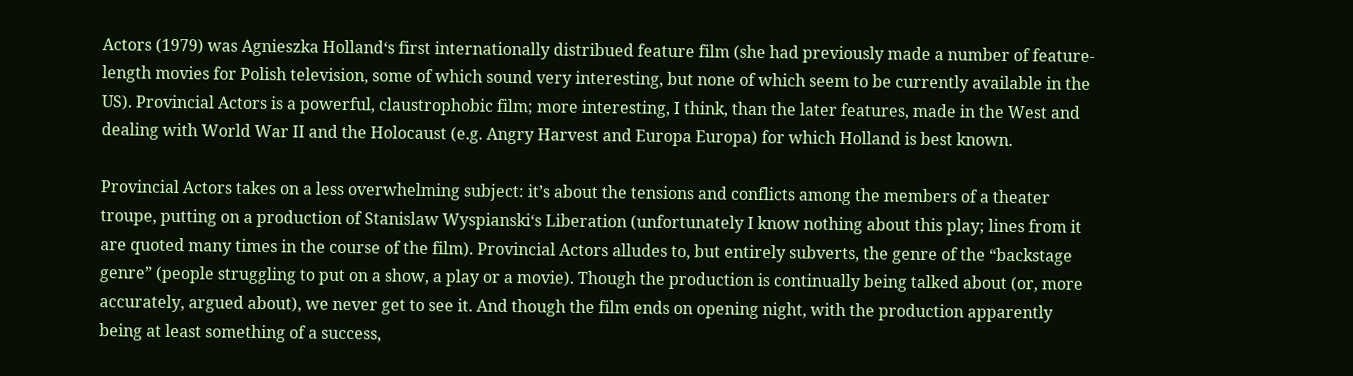Actors (1979) was Agnieszka Holland‘s first internationally distribued feature film (she had previously made a number of feature-length movies for Polish television, some of which sound very interesting, but none of which seem to be currently available in the US). Provincial Actors is a powerful, claustrophobic film; more interesting, I think, than the later features, made in the West and dealing with World War II and the Holocaust (e.g. Angry Harvest and Europa Europa) for which Holland is best known.

Provincial Actors takes on a less overwhelming subject: it’s about the tensions and conflicts among the members of a theater troupe, putting on a production of Stanislaw Wyspianski‘s Liberation (unfortunately I know nothing about this play; lines from it are quoted many times in the course of the film). Provincial Actors alludes to, but entirely subverts, the genre of the “backstage genre” (people struggling to put on a show, a play or a movie). Though the production is continually being talked about (or, more accurately, argued about), we never get to see it. And though the film ends on opening night, with the production apparently being at least something of a success,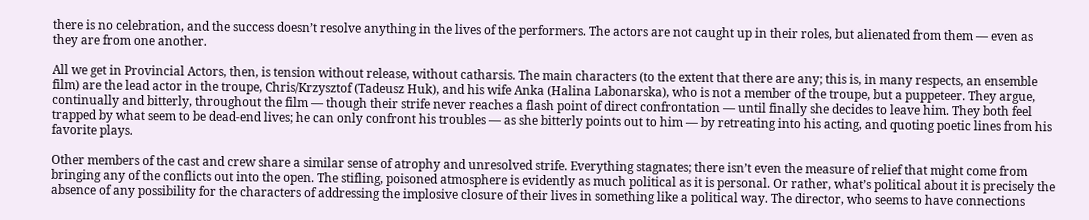there is no celebration, and the success doesn’t resolve anything in the lives of the performers. The actors are not caught up in their roles, but alienated from them — even as they are from one another.

All we get in Provincial Actors, then, is tension without release, without catharsis. The main characters (to the extent that there are any; this is, in many respects, an ensemble film) are the lead actor in the troupe, Chris/Krzysztof (Tadeusz Huk), and his wife Anka (Halina Labonarska), who is not a member of the troupe, but a puppeteer. They argue, continually and bitterly, throughout the film — though their strife never reaches a flash point of direct confrontation — until finally she decides to leave him. They both feel trapped by what seem to be dead-end lives; he can only confront his troubles — as she bitterly points out to him — by retreating into his acting, and quoting poetic lines from his favorite plays.

Other members of the cast and crew share a similar sense of atrophy and unresolved strife. Everything stagnates; there isn’t even the measure of relief that might come from bringing any of the conflicts out into the open. The stifling, poisoned atmosphere is evidently as much political as it is personal. Or rather, what’s political about it is precisely the absence of any possibility for the characters of addressing the implosive closure of their lives in something like a political way. The director, who seems to have connections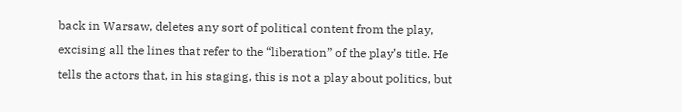back in Warsaw, deletes any sort of political content from the play, excising all the lines that refer to the “liberation” of the play’s title. He tells the actors that, in his staging, this is not a play about politics, but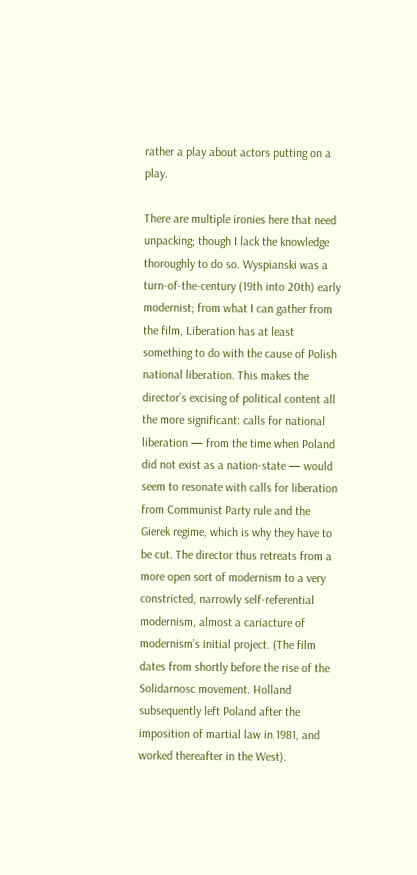rather a play about actors putting on a play.

There are multiple ironies here that need unpacking; though I lack the knowledge thoroughly to do so. Wyspianski was a turn-of-the-century (19th into 20th) early modernist; from what I can gather from the film, Liberation has at least something to do with the cause of Polish national liberation. This makes the director’s excising of political content all the more significant: calls for national liberation — from the time when Poland did not exist as a nation-state — would seem to resonate with calls for liberation from Communist Party rule and the Gierek regime, which is why they have to be cut. The director thus retreats from a more open sort of modernism to a very constricted, narrowly self-referential modernism, almost a cariacture of modernism’s initial project. (The film dates from shortly before the rise of the Solidarnosc movement. Holland subsequently left Poland after the imposition of martial law in 1981, and worked thereafter in the West).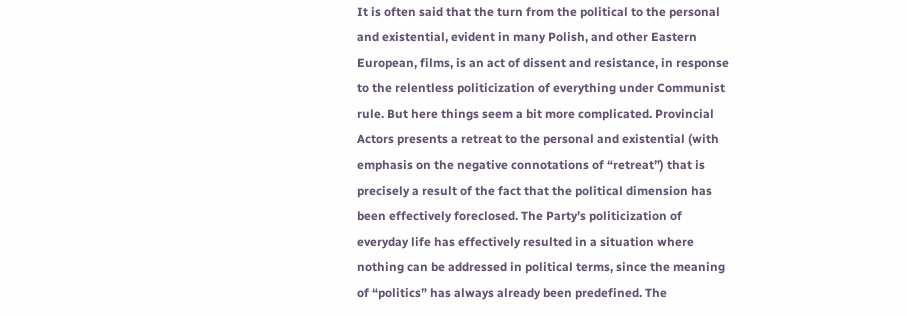It is often said that the turn from the political to the personal and existential, evident in many Polish, and other Eastern European, films, is an act of dissent and resistance, in response to the relentless politicization of everything under Communist rule. But here things seem a bit more complicated. Provincial Actors presents a retreat to the personal and existential (with emphasis on the negative connotations of “retreat”) that is precisely a result of the fact that the political dimension has been effectively foreclosed. The Party’s politicization of everyday life has effectively resulted in a situation where nothing can be addressed in political terms, since the meaning of “politics” has always already been predefined. The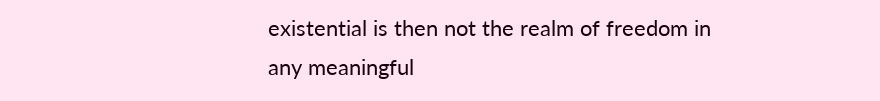existential is then not the realm of freedom in any meaningful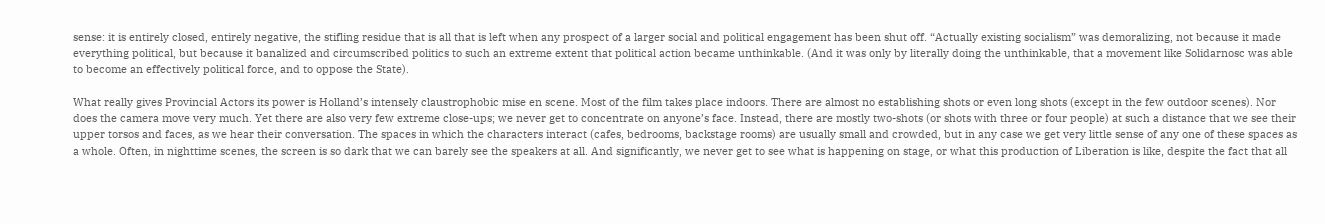sense: it is entirely closed, entirely negative, the stifling residue that is all that is left when any prospect of a larger social and political engagement has been shut off. “Actually existing socialism” was demoralizing, not because it made everything political, but because it banalized and circumscribed politics to such an extreme extent that political action became unthinkable. (And it was only by literally doing the unthinkable, that a movement like Solidarnosc was able to become an effectively political force, and to oppose the State).

What really gives Provincial Actors its power is Holland’s intensely claustrophobic mise en scene. Most of the film takes place indoors. There are almost no establishing shots or even long shots (except in the few outdoor scenes). Nor does the camera move very much. Yet there are also very few extreme close-ups; we never get to concentrate on anyone’s face. Instead, there are mostly two-shots (or shots with three or four people) at such a distance that we see their upper torsos and faces, as we hear their conversation. The spaces in which the characters interact (cafes, bedrooms, backstage rooms) are usually small and crowded, but in any case we get very little sense of any one of these spaces as a whole. Often, in nighttime scenes, the screen is so dark that we can barely see the speakers at all. And significantly, we never get to see what is happening on stage, or what this production of Liberation is like, despite the fact that all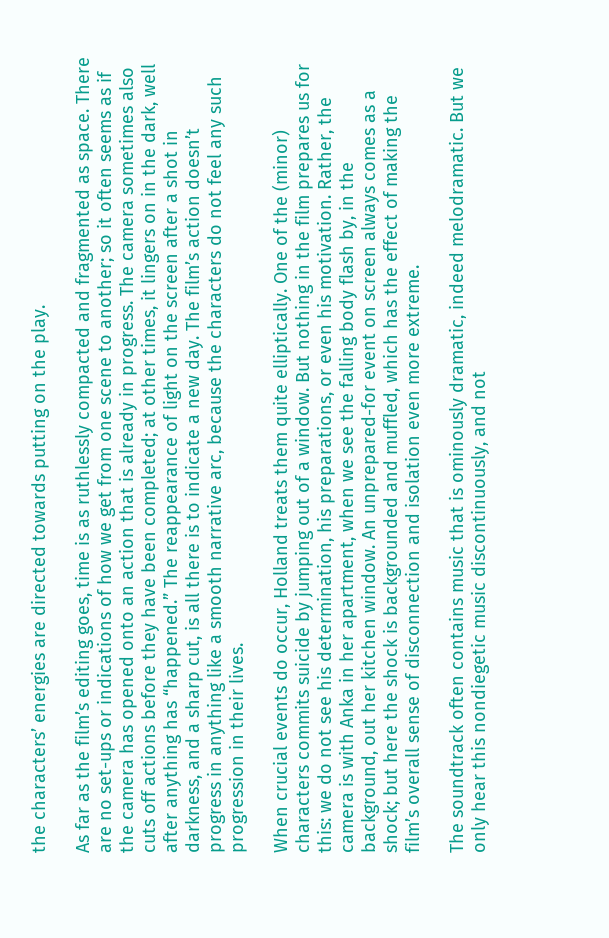the characters’ energies are directed towards putting on the play.

As far as the film’s editing goes, time is as ruthlessly compacted and fragmented as space. There are no set-ups or indications of how we get from one scene to another; so it often seems as if the camera has opened onto an action that is already in progress. The camera sometimes also cuts off actions before they have been completed; at other times, it lingers on in the dark, well after anything has “happened.” The reappearance of light on the screen after a shot in darkness, and a sharp cut, is all there is to indicate a new day. The film’s action doesn’t progress in anything like a smooth narrative arc, because the characters do not feel any such progression in their lives.

When crucial events do occur, Holland treats them quite elliptically. One of the (minor) characters commits suicide by jumping out of a window. But nothing in the film prepares us for this: we do not see his determination, his preparations, or even his motivation. Rather, the camera is with Anka in her apartment, when we see the falling body flash by, in the background, out her kitchen window. An unprepared-for event on screen always comes as a shock; but here the shock is backgrounded and muffled, which has the effect of making the film’s overall sense of disconnection and isolation even more extreme.

The soundtrack often contains music that is ominously dramatic, indeed melodramatic. But we only hear this nondiegetic music discontinuously, and not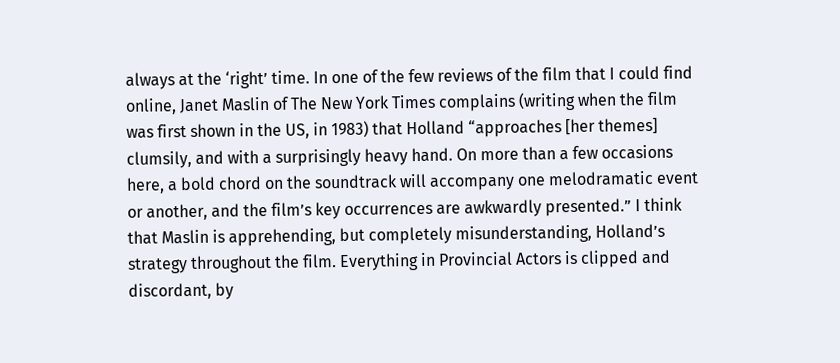always at the ‘right’ time. In one of the few reviews of the film that I could find online, Janet Maslin of The New York Times complains (writing when the film was first shown in the US, in 1983) that Holland “approaches [her themes] clumsily, and with a surprisingly heavy hand. On more than a few occasions here, a bold chord on the soundtrack will accompany one melodramatic event or another, and the film’s key occurrences are awkwardly presented.” I think that Maslin is apprehending, but completely misunderstanding, Holland’s strategy throughout the film. Everything in Provincial Actors is clipped and discordant, by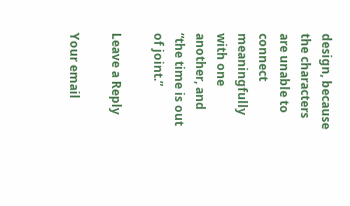design, because the characters are unable to connect meaningfully with one another, and “the time is out of joint.”

Leave a Reply

Your email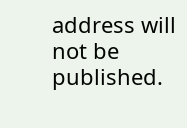address will not be published.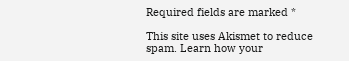Required fields are marked *

This site uses Akismet to reduce spam. Learn how your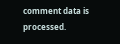comment data is processed.